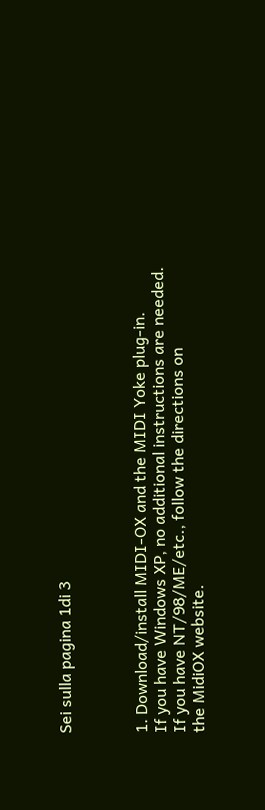Sei sulla pagina 1di 3



1. Download/install MIDI-OX and the MIDI Yoke plug-in.
If you have Windows XP, no additional instructions are needed. If you have NT/98/ME/etc., follow the directions on
the MidiOX website.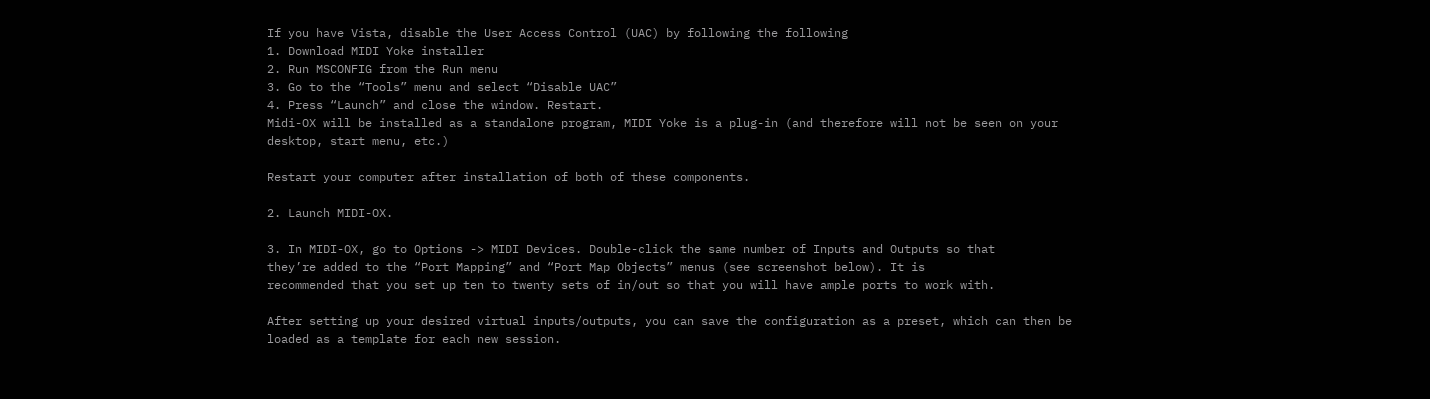If you have Vista, disable the User Access Control (UAC) by following the following
1. Download MIDI Yoke installer
2. Run MSCONFIG from the Run menu
3. Go to the “Tools” menu and select “Disable UAC”
4. Press “Launch” and close the window. Restart.
Midi-OX will be installed as a standalone program, MIDI Yoke is a plug-in (and therefore will not be seen on your
desktop, start menu, etc.)

Restart your computer after installation of both of these components.

2. Launch MIDI-OX.

3. In MIDI-OX, go to Options -> MIDI Devices. Double-click the same number of Inputs and Outputs so that
they’re added to the “Port Mapping” and “Port Map Objects” menus (see screenshot below). It is
recommended that you set up ten to twenty sets of in/out so that you will have ample ports to work with.

After setting up your desired virtual inputs/outputs, you can save the configuration as a preset, which can then be
loaded as a template for each new session.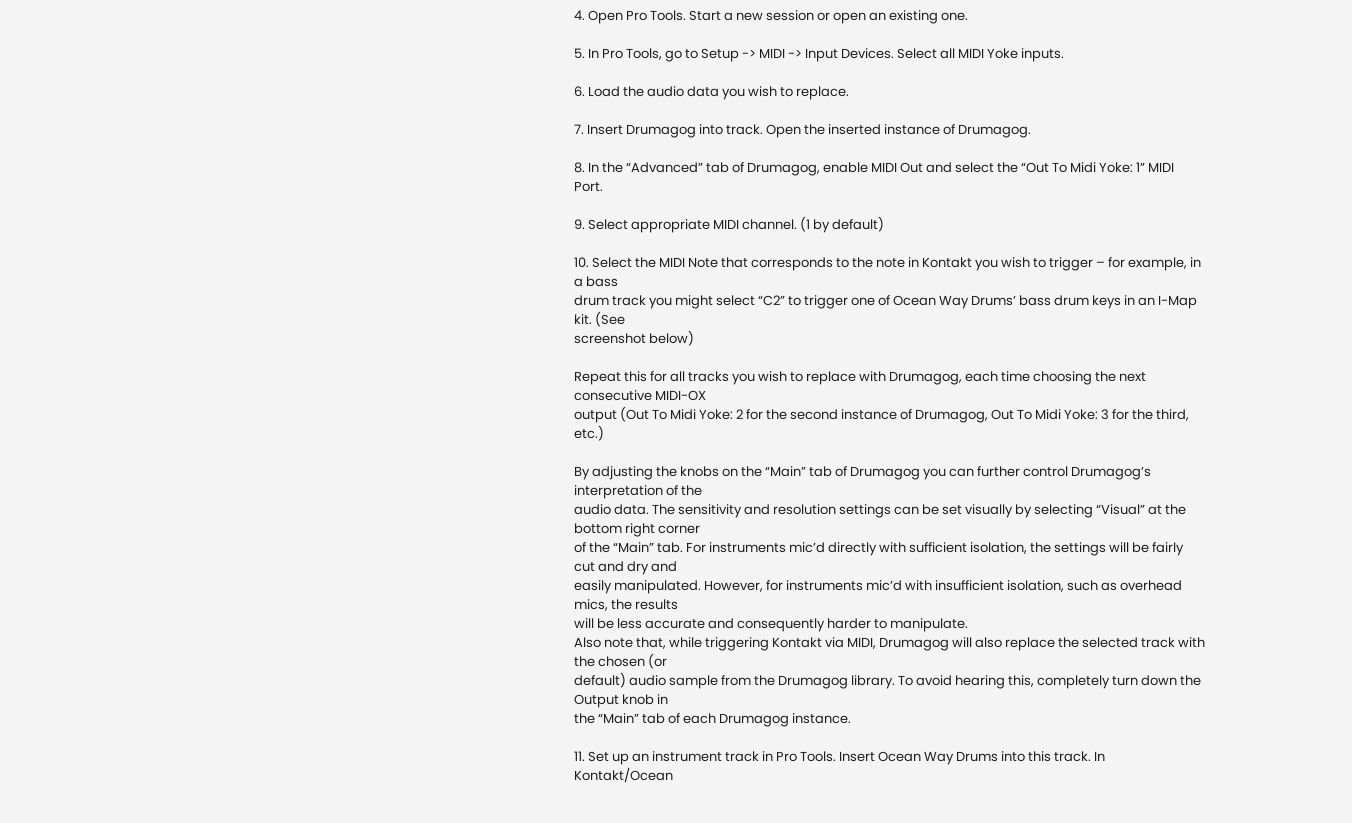4. Open Pro Tools. Start a new session or open an existing one.

5. In Pro Tools, go to Setup -> MIDI -> Input Devices. Select all MIDI Yoke inputs.

6. Load the audio data you wish to replace.

7. Insert Drumagog into track. Open the inserted instance of Drumagog.

8. In the “Advanced” tab of Drumagog, enable MIDI Out and select the “Out To Midi Yoke: 1” MIDI Port.

9. Select appropriate MIDI channel. (1 by default)

10. Select the MIDI Note that corresponds to the note in Kontakt you wish to trigger – for example, in a bass
drum track you might select “C2” to trigger one of Ocean Way Drums’ bass drum keys in an I-Map kit. (See
screenshot below)

Repeat this for all tracks you wish to replace with Drumagog, each time choosing the next consecutive MIDI-OX
output (Out To Midi Yoke: 2 for the second instance of Drumagog, Out To Midi Yoke: 3 for the third, etc.)

By adjusting the knobs on the “Main” tab of Drumagog you can further control Drumagog’s interpretation of the
audio data. The sensitivity and resolution settings can be set visually by selecting “Visual” at the bottom right corner
of the “Main” tab. For instruments mic’d directly with sufficient isolation, the settings will be fairly cut and dry and
easily manipulated. However, for instruments mic’d with insufficient isolation, such as overhead mics, the results
will be less accurate and consequently harder to manipulate.
Also note that, while triggering Kontakt via MIDI, Drumagog will also replace the selected track with the chosen (or
default) audio sample from the Drumagog library. To avoid hearing this, completely turn down the Output knob in
the “Main” tab of each Drumagog instance.

11. Set up an instrument track in Pro Tools. Insert Ocean Way Drums into this track. In Kontakt/Ocean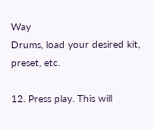Way
Drums, load your desired kit, preset, etc.

12. Press play. This will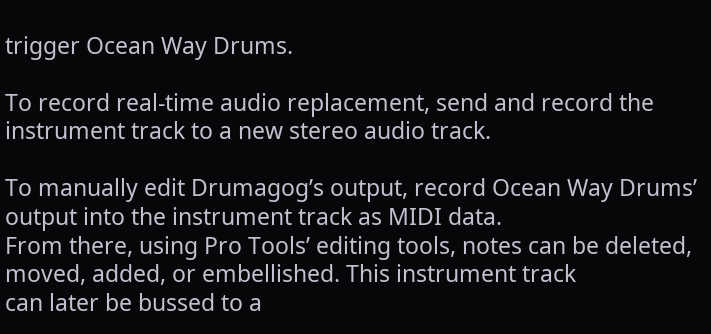trigger Ocean Way Drums.

To record real-time audio replacement, send and record the instrument track to a new stereo audio track.

To manually edit Drumagog’s output, record Ocean Way Drums’ output into the instrument track as MIDI data.
From there, using Pro Tools’ editing tools, notes can be deleted, moved, added, or embellished. This instrument track
can later be bussed to a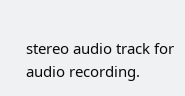stereo audio track for audio recording.